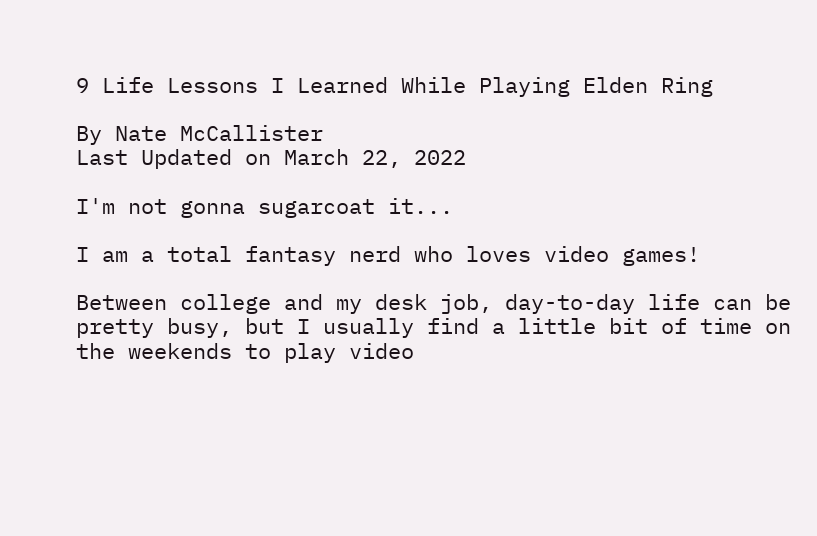9 Life Lessons I Learned While Playing Elden Ring

By Nate McCallister
Last Updated on March 22, 2022

I'm not gonna sugarcoat it...

I am a total fantasy nerd who loves video games!

Between college and my desk job, day-to-day life can be pretty busy, but I usually find a little bit of time on the weekends to play video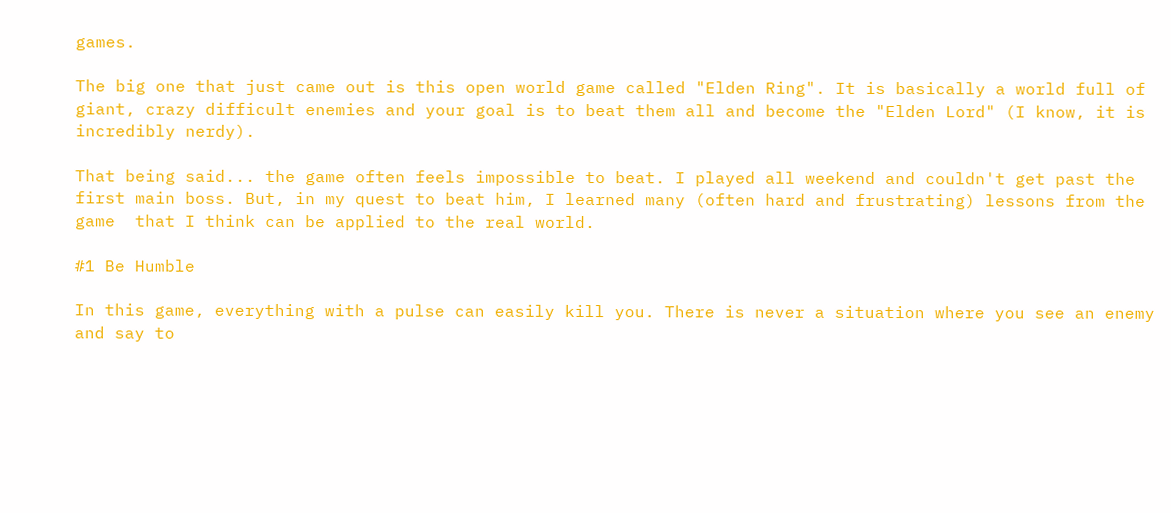games.

The big one that just came out is this open world game called "Elden Ring". It is basically a world full of giant, crazy difficult enemies and your goal is to beat them all and become the "Elden Lord" (I know, it is incredibly nerdy).

That being said... the game often feels impossible to beat. I played all weekend and couldn't get past the first main boss. But, in my quest to beat him, I learned many (often hard and frustrating) lessons from the game  that I think can be applied to the real world.

#1 Be Humble

In this game, everything with a pulse can easily kill you. There is never a situation where you see an enemy and say to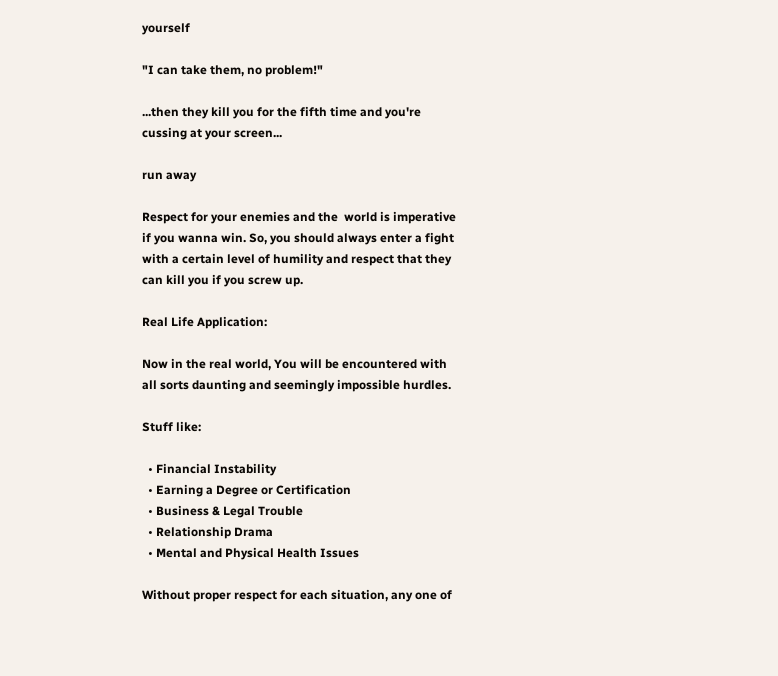yourself

"I can take them, no problem!"

...then they kill you for the fifth time and you're cussing at your screen...

run away

Respect for your enemies and the  world is imperative if you wanna win. So, you should always enter a fight with a certain level of humility and respect that they can kill you if you screw up.

Real Life Application:

Now in the real world, You will be encountered with all sorts daunting and seemingly impossible hurdles.

Stuff like:

  • Financial Instability
  • Earning a Degree or Certification
  • Business & Legal Trouble
  • Relationship Drama
  • Mental and Physical Health Issues

Without proper respect for each situation, any one of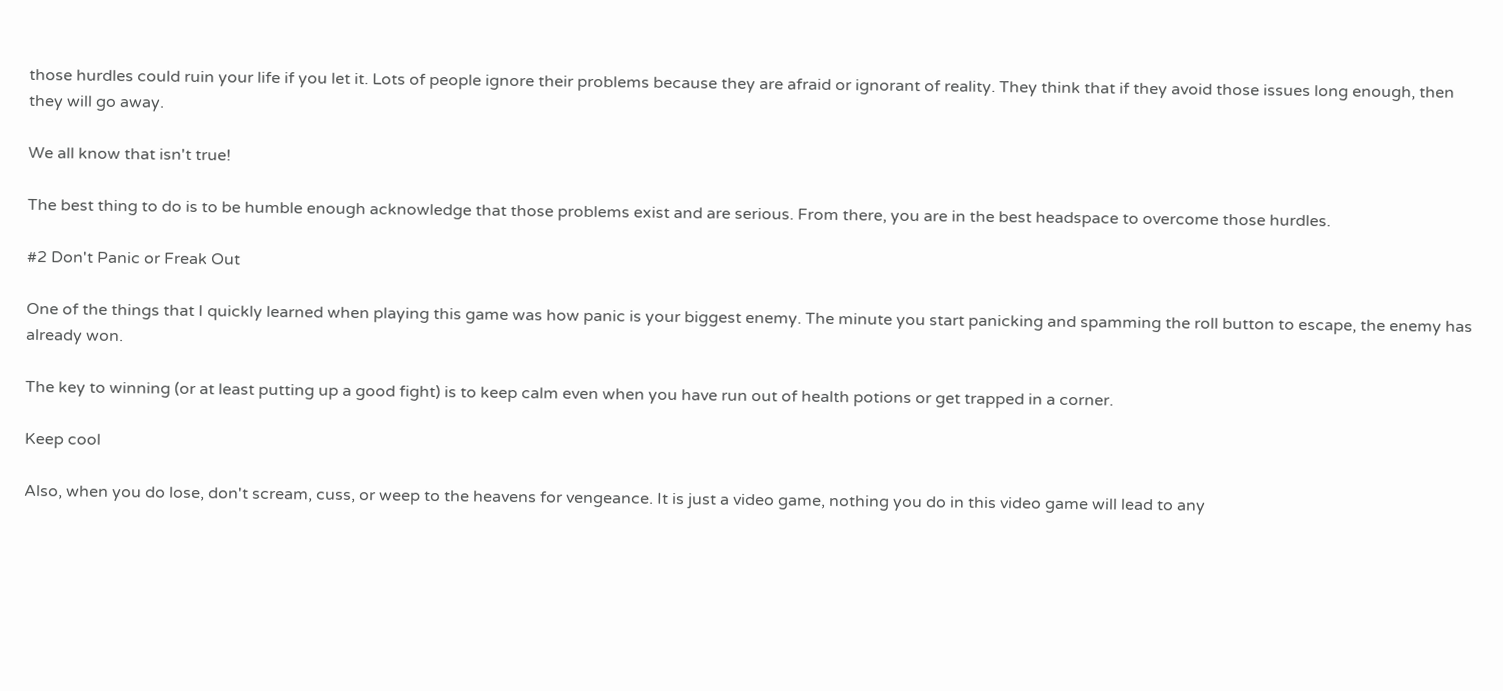those hurdles could ruin your life if you let it. Lots of people ignore their problems because they are afraid or ignorant of reality. They think that if they avoid those issues long enough, then they will go away.

We all know that isn't true!

The best thing to do is to be humble enough acknowledge that those problems exist and are serious. From there, you are in the best headspace to overcome those hurdles.

#2 Don't Panic or Freak Out

One of the things that I quickly learned when playing this game was how panic is your biggest enemy. The minute you start panicking and spamming the roll button to escape, the enemy has already won.

The key to winning (or at least putting up a good fight) is to keep calm even when you have run out of health potions or get trapped in a corner.

Keep cool

Also, when you do lose, don't scream, cuss, or weep to the heavens for vengeance. It is just a video game, nothing you do in this video game will lead to any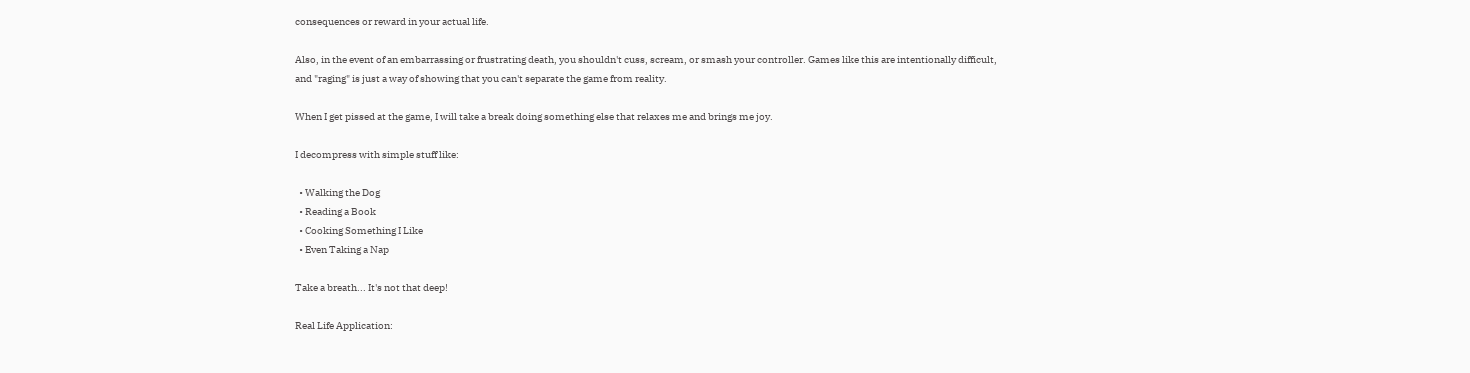consequences or reward in your actual life.

Also, in the event of an embarrassing or frustrating death, you shouldn't cuss, scream, or smash your controller. Games like this are intentionally difficult, and "raging" is just a way of showing that you can't separate the game from reality.

When I get pissed at the game, I will take a break doing something else that relaxes me and brings me joy.

I decompress with simple stuff like:

  • Walking the Dog
  • Reading a Book
  • Cooking Something I Like
  • Even Taking a Nap

Take a breath... It's not that deep!

Real Life Application: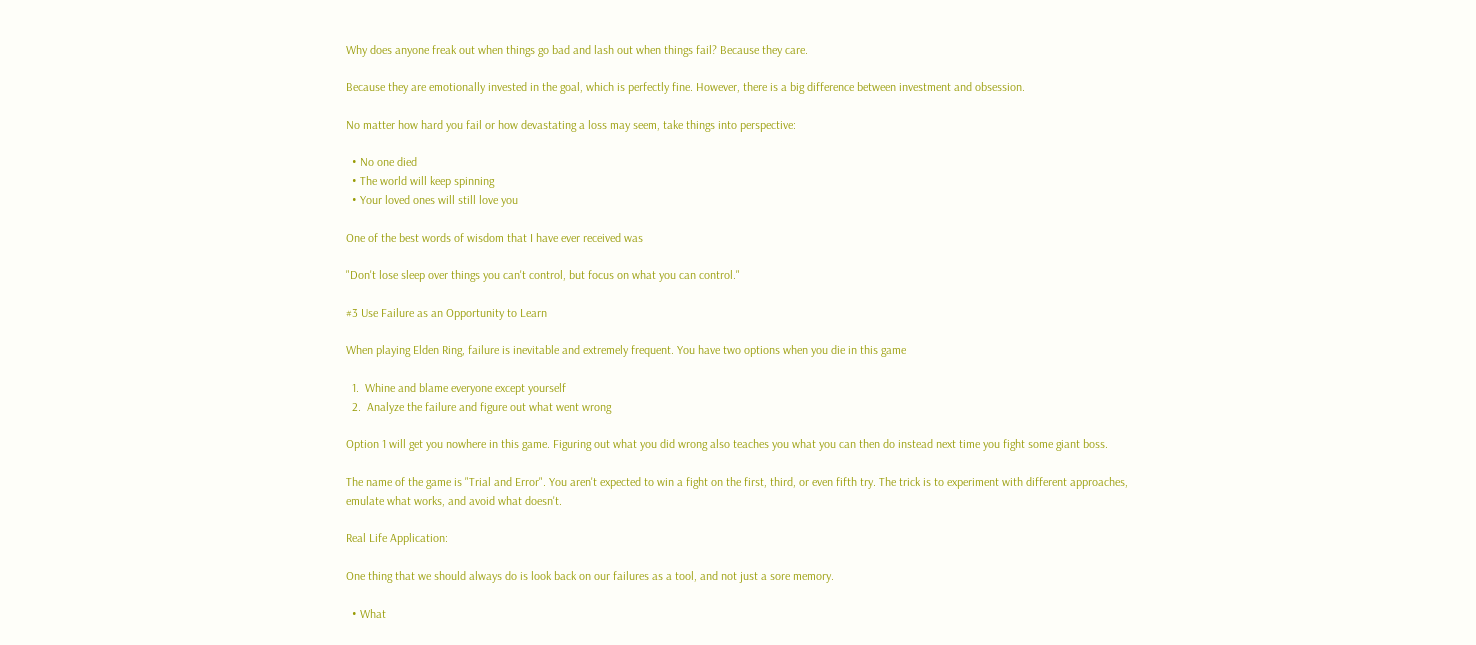Why does anyone freak out when things go bad and lash out when things fail? Because they care.

Because they are emotionally invested in the goal, which is perfectly fine. However, there is a big difference between investment and obsession.

No matter how hard you fail or how devastating a loss may seem, take things into perspective:

  • No one died
  • The world will keep spinning
  • Your loved ones will still love you

One of the best words of wisdom that I have ever received was

"Don't lose sleep over things you can't control, but focus on what you can control."

#3 Use Failure as an Opportunity to Learn

When playing Elden Ring, failure is inevitable and extremely frequent. You have two options when you die in this game

  1.  Whine and blame everyone except yourself
  2.  Analyze the failure and figure out what went wrong

Option 1 will get you nowhere in this game. Figuring out what you did wrong also teaches you what you can then do instead next time you fight some giant boss.

The name of the game is "Trial and Error". You aren't expected to win a fight on the first, third, or even fifth try. The trick is to experiment with different approaches, emulate what works, and avoid what doesn't.

Real Life Application:

One thing that we should always do is look back on our failures as a tool, and not just a sore memory.

  • What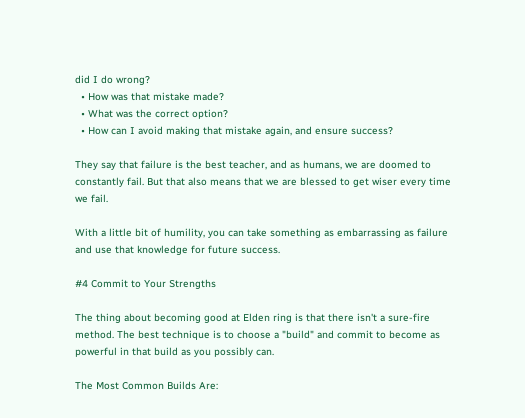did I do wrong?
  • How was that mistake made?
  • What was the correct option?
  • How can I avoid making that mistake again, and ensure success?

They say that failure is the best teacher, and as humans, we are doomed to constantly fail. But that also means that we are blessed to get wiser every time we fail.

With a little bit of humility, you can take something as embarrassing as failure and use that knowledge for future success.

#4 Commit to Your Strengths

The thing about becoming good at Elden ring is that there isn't a sure-fire method. The best technique is to choose a "build" and commit to become as powerful in that build as you possibly can.

The Most Common Builds Are: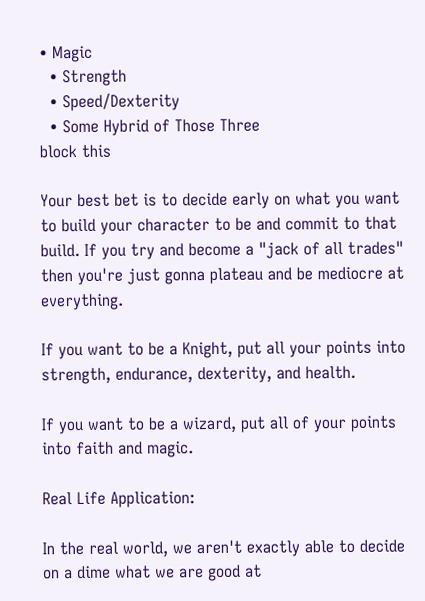• Magic
  • Strength
  • Speed/Dexterity
  • Some Hybrid of Those Three
block this

Your best bet is to decide early on what you want to build your character to be and commit to that build. If you try and become a "jack of all trades" then you're just gonna plateau and be mediocre at everything.

If you want to be a Knight, put all your points into strength, endurance, dexterity, and health.

If you want to be a wizard, put all of your points into faith and magic.

Real Life Application:

In the real world, we aren't exactly able to decide on a dime what we are good at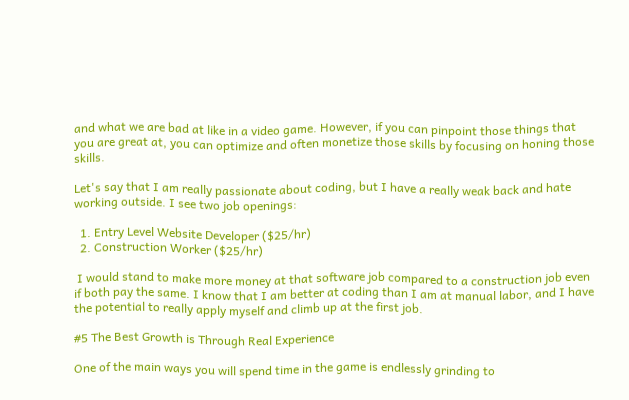and what we are bad at like in a video game. However, if you can pinpoint those things that you are great at, you can optimize and often monetize those skills by focusing on honing those skills.

Let's say that I am really passionate about coding, but I have a really weak back and hate working outside. I see two job openings:

  1. Entry Level Website Developer ($25/hr)
  2. Construction Worker ($25/hr)

 I would stand to make more money at that software job compared to a construction job even if both pay the same. I know that I am better at coding than I am at manual labor, and I have the potential to really apply myself and climb up at the first job.

#5 The Best Growth is Through Real Experience

One of the main ways you will spend time in the game is endlessly grinding to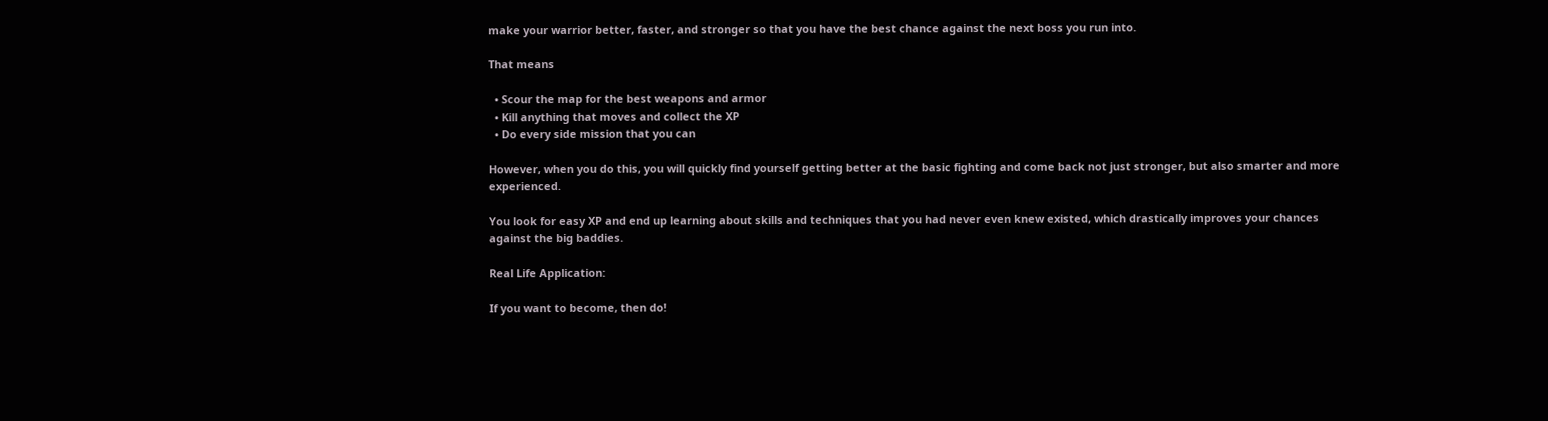make your warrior better, faster, and stronger so that you have the best chance against the next boss you run into.

That means

  • Scour the map for the best weapons and armor
  • Kill anything that moves and collect the XP
  • Do every side mission that you can

However, when you do this, you will quickly find yourself getting better at the basic fighting and come back not just stronger, but also smarter and more experienced.

You look for easy XP and end up learning about skills and techniques that you had never even knew existed, which drastically improves your chances against the big baddies.

Real Life Application:

If you want to become, then do!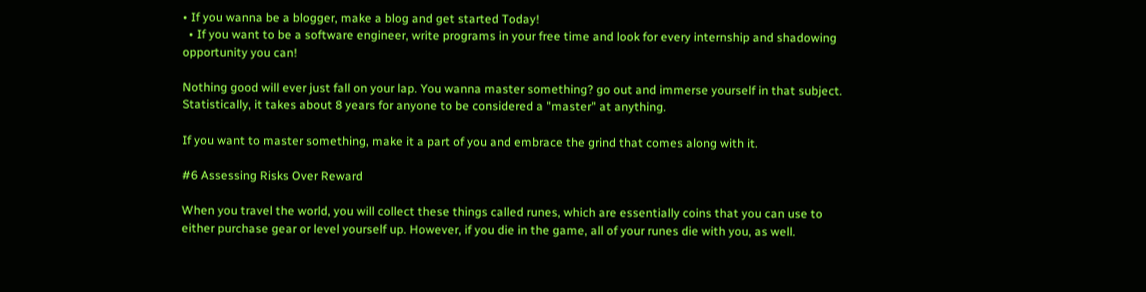• If you wanna be a blogger, make a blog and get started Today!
  • If you want to be a software engineer, write programs in your free time and look for every internship and shadowing opportunity you can!

Nothing good will ever just fall on your lap. You wanna master something? go out and immerse yourself in that subject. Statistically, it takes about 8 years for anyone to be considered a "master" at anything.

If you want to master something, make it a part of you and embrace the grind that comes along with it.

#6 Assessing Risks Over Reward

When you travel the world, you will collect these things called runes, which are essentially coins that you can use to either purchase gear or level yourself up. However, if you die in the game, all of your runes die with you, as well.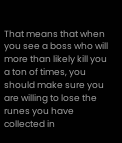That means that when you see a boss who will more than likely kill you a ton of times, you should make sure you are willing to lose the runes you have collected in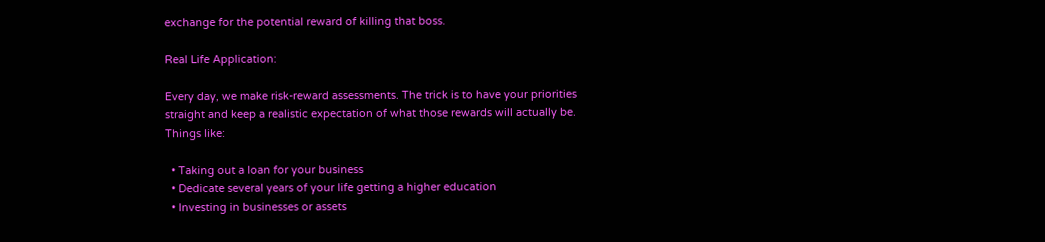exchange for the potential reward of killing that boss.

Real Life Application:

Every day, we make risk-reward assessments. The trick is to have your priorities straight and keep a realistic expectation of what those rewards will actually be. Things like:

  • Taking out a loan for your business
  • Dedicate several years of your life getting a higher education
  • Investing in businesses or assets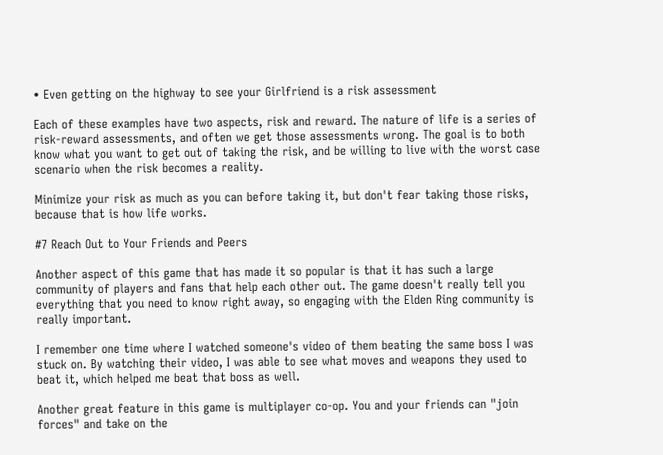• Even getting on the highway to see your Girlfriend is a risk assessment

Each of these examples have two aspects, risk and reward. The nature of life is a series of risk-reward assessments, and often we get those assessments wrong. The goal is to both know what you want to get out of taking the risk, and be willing to live with the worst case scenario when the risk becomes a reality.

Minimize your risk as much as you can before taking it, but don't fear taking those risks, because that is how life works.

#7 Reach Out to Your Friends and Peers

Another aspect of this game that has made it so popular is that it has such a large community of players and fans that help each other out. The game doesn't really tell you everything that you need to know right away, so engaging with the Elden Ring community is really important.

I remember one time where I watched someone's video of them beating the same boss I was stuck on. By watching their video, I was able to see what moves and weapons they used to beat it, which helped me beat that boss as well.

Another great feature in this game is multiplayer co-op. You and your friends can "join forces" and take on the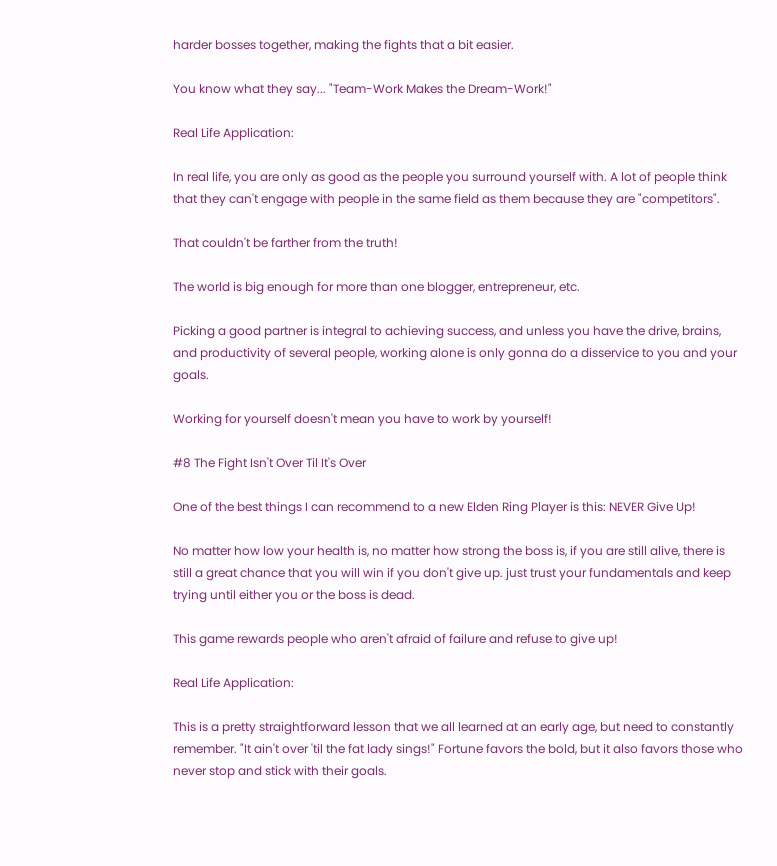harder bosses together, making the fights that a bit easier.

You know what they say... "Team-Work Makes the Dream-Work!"

Real Life Application:

In real life, you are only as good as the people you surround yourself with. A lot of people think that they can't engage with people in the same field as them because they are "competitors".

That couldn't be farther from the truth!

The world is big enough for more than one blogger, entrepreneur, etc.

Picking a good partner is integral to achieving success, and unless you have the drive, brains, and productivity of several people, working alone is only gonna do a disservice to you and your goals.

Working for yourself doesn't mean you have to work by yourself!

#8 The Fight Isn't Over Til It's Over

One of the best things I can recommend to a new Elden Ring Player is this: NEVER Give Up!

No matter how low your health is, no matter how strong the boss is, if you are still alive, there is still a great chance that you will win if you don't give up. just trust your fundamentals and keep trying until either you or the boss is dead.

This game rewards people who aren't afraid of failure and refuse to give up!

Real Life Application:

This is a pretty straightforward lesson that we all learned at an early age, but need to constantly remember. "It ain't over 'til the fat lady sings!" Fortune favors the bold, but it also favors those who never stop and stick with their goals.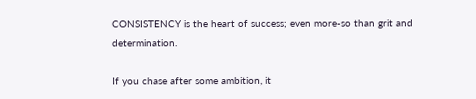CONSISTENCY is the heart of success; even more-so than grit and determination.

If you chase after some ambition, it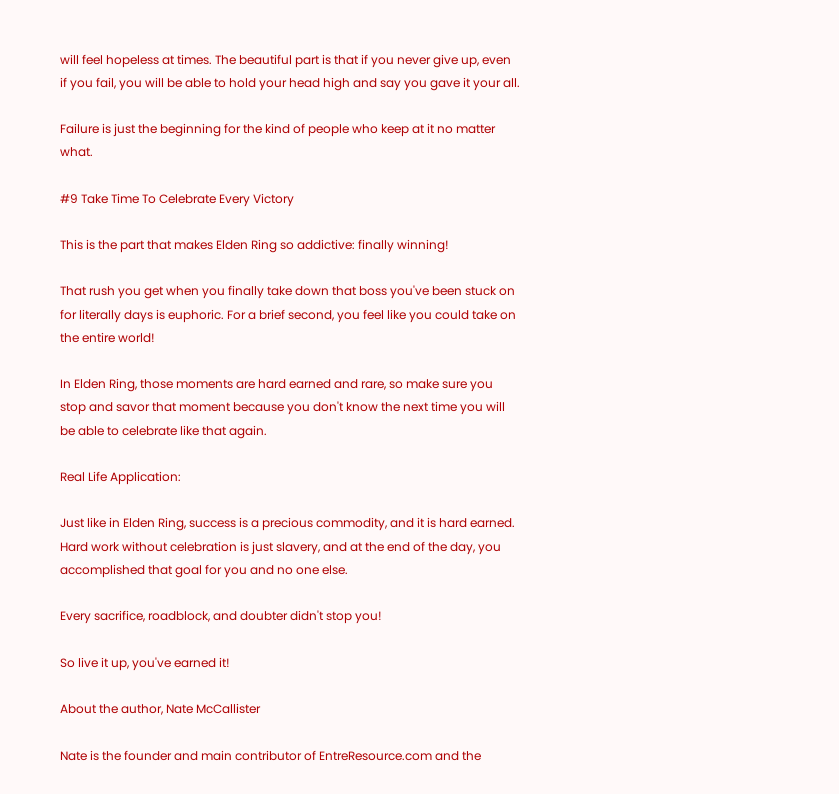will feel hopeless at times. The beautiful part is that if you never give up, even if you fail, you will be able to hold your head high and say you gave it your all.

Failure is just the beginning for the kind of people who keep at it no matter what.

#9 Take Time To Celebrate Every Victory

This is the part that makes Elden Ring so addictive: finally winning!

That rush you get when you finally take down that boss you've been stuck on for literally days is euphoric. For a brief second, you feel like you could take on the entire world!

In Elden Ring, those moments are hard earned and rare, so make sure you stop and savor that moment because you don't know the next time you will be able to celebrate like that again.

Real Life Application:

Just like in Elden Ring, success is a precious commodity, and it is hard earned. Hard work without celebration is just slavery, and at the end of the day, you accomplished that goal for you and no one else.

Every sacrifice, roadblock, and doubter didn't stop you!

So live it up, you've earned it!

About the author, Nate McCallister

Nate is the founder and main contributor of EntreResource.com and the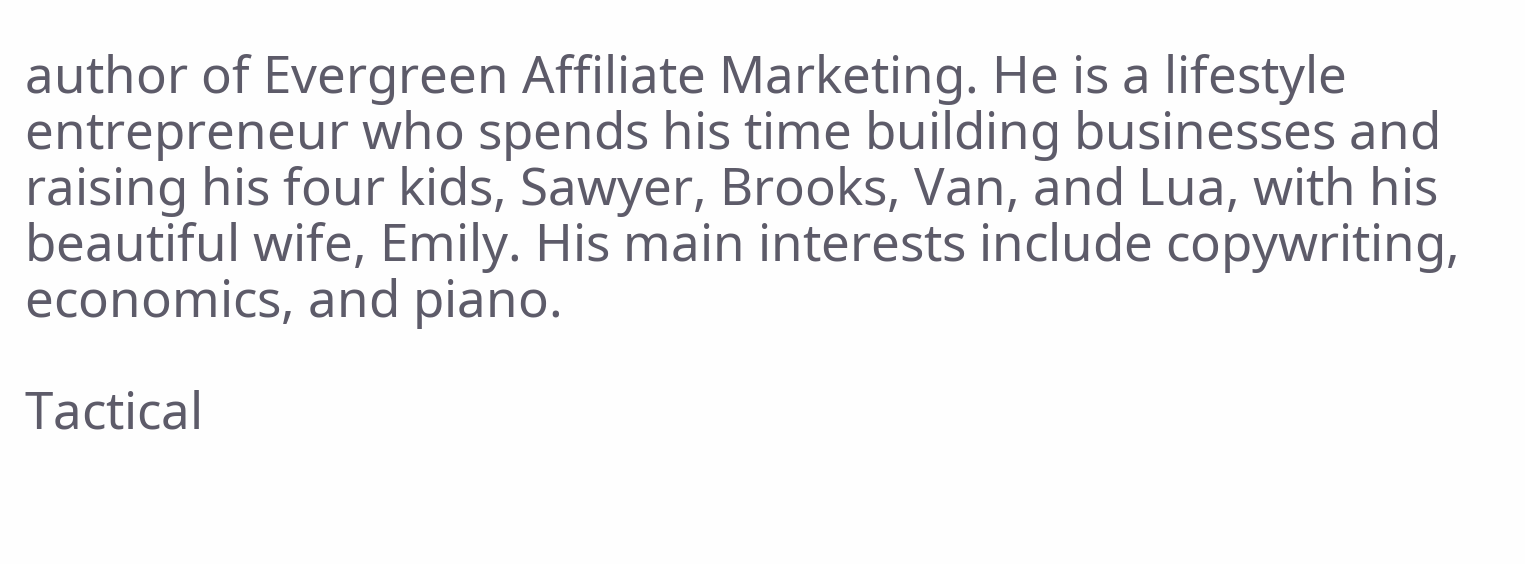author of Evergreen Affiliate Marketing. He is a lifestyle entrepreneur who spends his time building businesses and raising his four kids, Sawyer, Brooks, Van, and Lua, with his beautiful wife, Emily. His main interests include copywriting, economics, and piano.

Tactical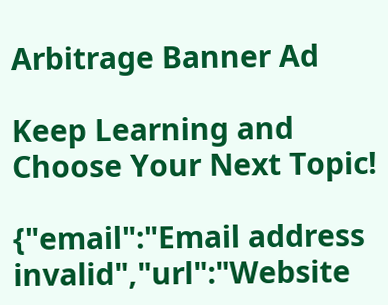Arbitrage Banner Ad

Keep Learning and Choose Your Next Topic!

{"email":"Email address invalid","url":"Website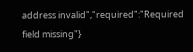address invalid","required":"Required field missing"}